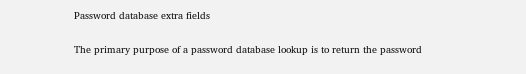Password database extra fields

The primary purpose of a password database lookup is to return the password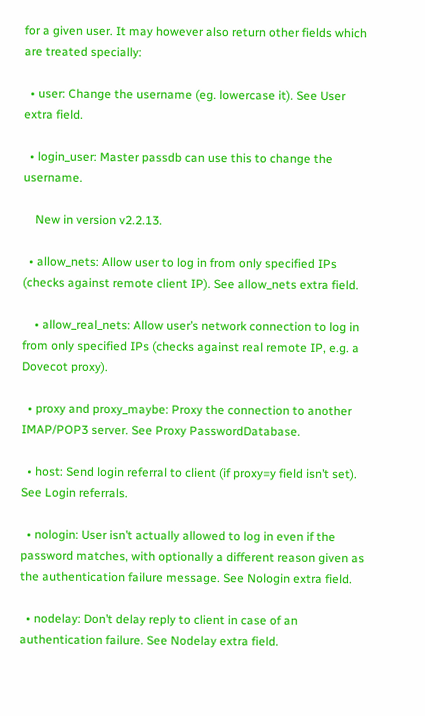for a given user. It may however also return other fields which are treated specially:

  • user: Change the username (eg. lowercase it). See User extra field.

  • login_user: Master passdb can use this to change the username.

    New in version v2.2.13.

  • allow_nets: Allow user to log in from only specified IPs (checks against remote client IP). See allow_nets extra field.

    • allow_real_nets: Allow user’s network connection to log in from only specified IPs (checks against real remote IP, e.g. a Dovecot proxy).

  • proxy and proxy_maybe: Proxy the connection to another IMAP/POP3 server. See Proxy PasswordDatabase.

  • host: Send login referral to client (if proxy=y field isn’t set). See Login referrals.

  • nologin: User isn’t actually allowed to log in even if the password matches, with optionally a different reason given as the authentication failure message. See Nologin extra field.

  • nodelay: Don’t delay reply to client in case of an authentication failure. See Nodelay extra field.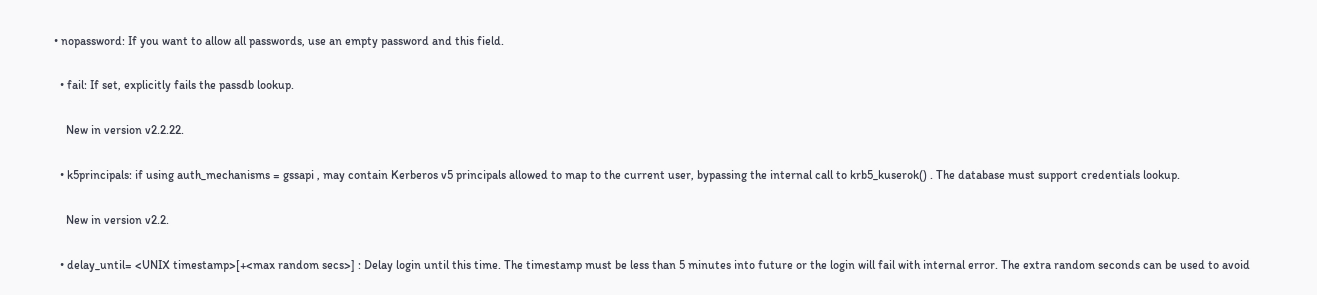• nopassword: If you want to allow all passwords, use an empty password and this field.

  • fail: If set, explicitly fails the passdb lookup.

    New in version v2.2.22.

  • k5principals: if using auth_mechanisms = gssapi , may contain Kerberos v5 principals allowed to map to the current user, bypassing the internal call to krb5_kuserok() . The database must support credentials lookup.

    New in version v2.2.

  • delay_until= <UNIX timestamp>[+<max random secs>] : Delay login until this time. The timestamp must be less than 5 minutes into future or the login will fail with internal error. The extra random seconds can be used to avoid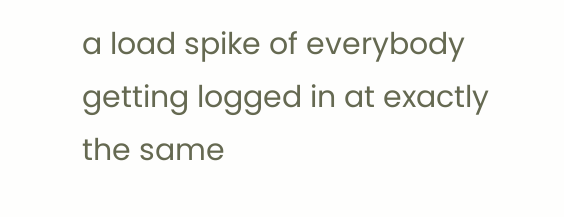a load spike of everybody getting logged in at exactly the same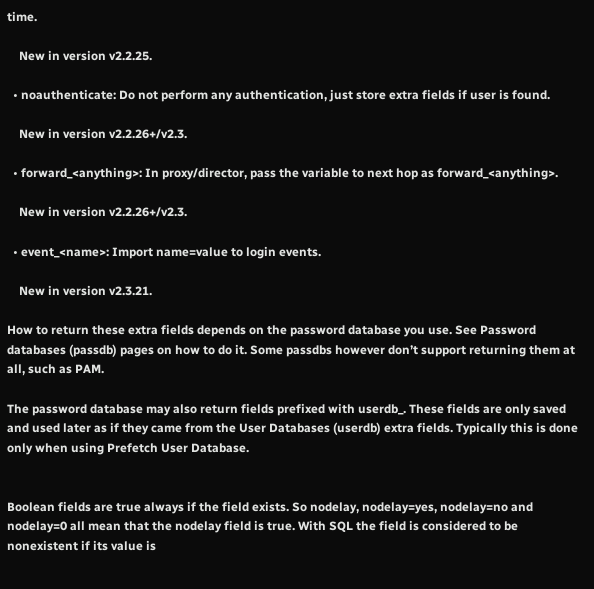time.

    New in version v2.2.25.

  • noauthenticate: Do not perform any authentication, just store extra fields if user is found.

    New in version v2.2.26+/v2.3.

  • forward_<anything>: In proxy/director, pass the variable to next hop as forward_<anything>.

    New in version v2.2.26+/v2.3.

  • event_<name>: Import name=value to login events.

    New in version v2.3.21.

How to return these extra fields depends on the password database you use. See Password databases (passdb) pages on how to do it. Some passdbs however don’t support returning them at all, such as PAM.

The password database may also return fields prefixed with userdb_. These fields are only saved and used later as if they came from the User Databases (userdb) extra fields. Typically this is done only when using Prefetch User Database.


Boolean fields are true always if the field exists. So nodelay, nodelay=yes, nodelay=no and nodelay=0 all mean that the nodelay field is true. With SQL the field is considered to be nonexistent if its value is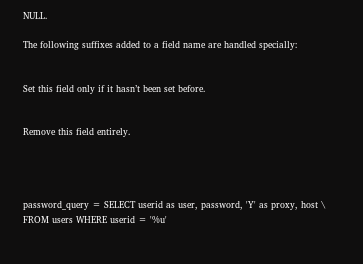NULL.

The following suffixes added to a field name are handled specially:


Set this field only if it hasn’t been set before.


Remove this field entirely.




password_query = SELECT userid as user, password, 'Y' as proxy, host \
FROM users WHERE userid = '%u'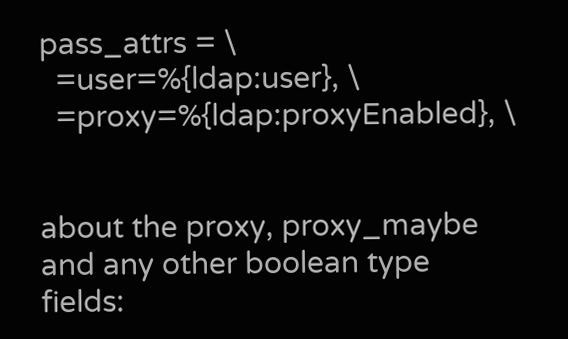pass_attrs = \
  =user=%{ldap:user}, \
  =proxy=%{ldap:proxyEnabled}, \


about the proxy, proxy_maybe and any other boolean type fields: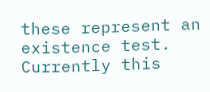these represent an existence test. Currently this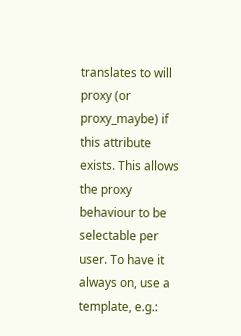translates to will proxy (or proxy_maybe) if this attribute exists. This allows the proxy behaviour to be selectable per user. To have it always on, use a template, e.g.: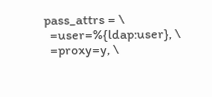pass_attrs = \
  =user=%{ldap:user}, \
  =proxy=y, \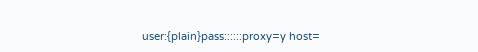user:{plain}pass::::::proxy=y host=